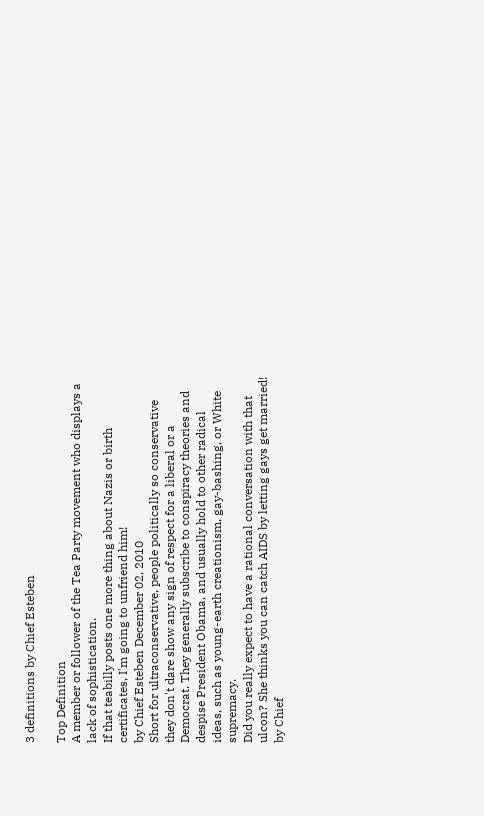3 definitions by Chief Esteben

Top Definition
A member or follower of the Tea Party movement who displays a lack of sophistication.
If that teabilly posts one more thing about Nazis or birth certificates, I'm going to unfriend him!
by Chief Esteben December 02, 2010
Short for ultraconservative, people politically so conservative they don't dare show any sign of respect for a liberal or a Democrat. They generally subscribe to conspiracy theories and despise President Obama, and usually hold to other radical ideas, such as young-earth creationism, gay-bashing, or White supremacy.
Did you really expect to have a rational conversation with that ulcon? She thinks you can catch AIDS by letting gays get married!
by Chief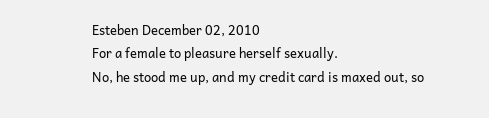Esteben December 02, 2010
For a female to pleasure herself sexually.
No, he stood me up, and my credit card is maxed out, so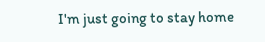I'm just going to stay home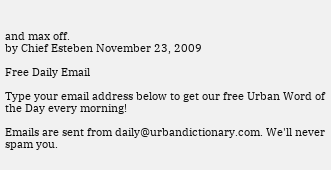and max off.
by Chief Esteben November 23, 2009

Free Daily Email

Type your email address below to get our free Urban Word of the Day every morning!

Emails are sent from daily@urbandictionary.com. We'll never spam you.